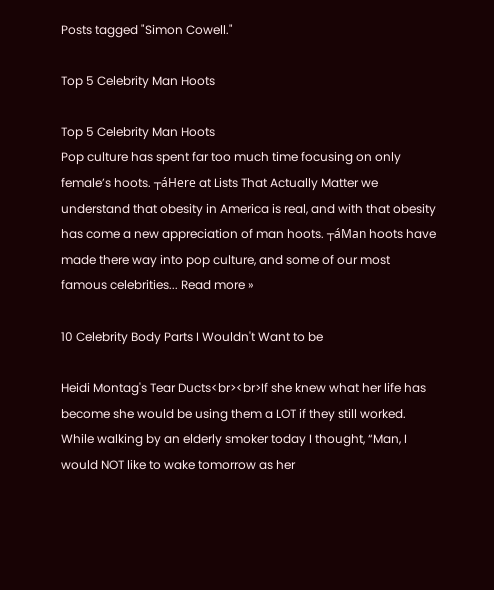Posts tagged "Simon Cowell."

Top 5 Celebrity Man Hoots

Top 5 Celebrity Man Hoots
Pop culture has spent far too much time focusing on only female’s hoots. ┬áHere at Lists That Actually Matter we understand that obesity in America is real, and with that obesity has come a new appreciation of man hoots. ┬áMan hoots have made there way into pop culture, and some of our most famous celebrities... Read more »

10 Celebrity Body Parts I Wouldn't Want to be

Heidi Montag's Tear Ducts<br><br>If she knew what her life has become she would be using them a LOT if they still worked.
While walking by an elderly smoker today I thought, “Man, I would NOT like to wake tomorrow as her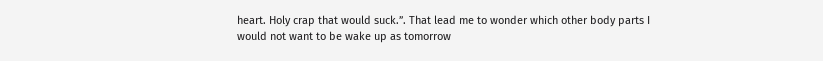heart. Holy crap that would suck.”. That lead me to wonder which other body parts I would not want to be wake up as tomorrow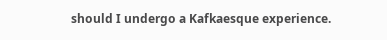should I undergo a Kafkaesque experience.